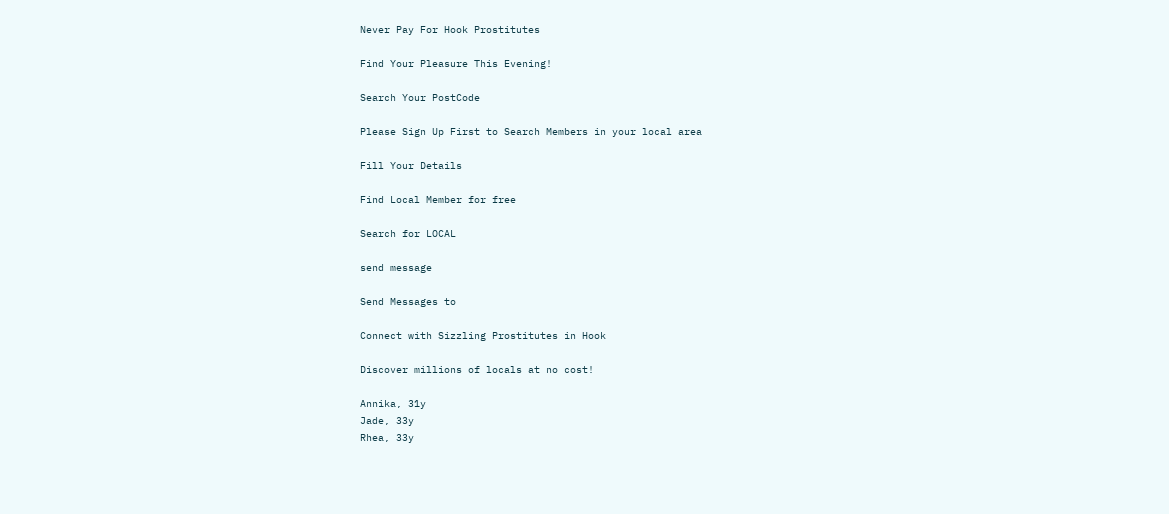Never Pay For Hook Prostitutes

Find Your Pleasure This Evening!

Search Your PostCode

Please Sign Up First to Search Members in your local area

Fill Your Details

Find Local Member for free

Search for LOCAL

send message

Send Messages to

Connect with Sizzling Prostitutes in Hook

Discover millions of locals at no cost!

Annika, 31y
Jade, 33y
Rhea, 33y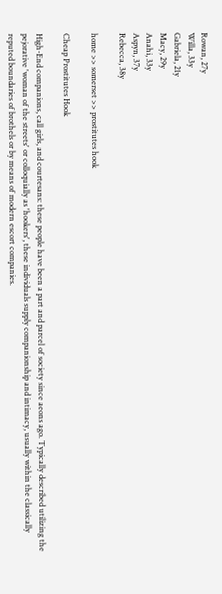Rowan, 27y
Willa, 33y
Gabriela, 21y
Macy, 29y
Anahi, 33y
Aspyn, 37y
Rebecca, 38y

home >> somerset >> prostitutes hook

Cheap Prostitutes Hook

High-End companions, call girls, and courtesans: these people have been a part and parcel of society since aeons ago. Typically described utilizing the pejorative 'woman of the streets' or colloquially as 'hookers', these individuals supply companionship and intimacy, usually within the classically reputed boundaries of brothels or by means of modern escort companies.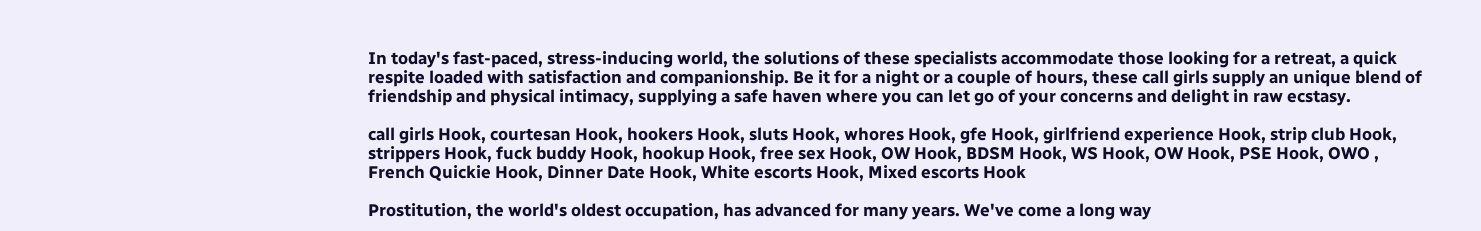In today's fast-paced, stress-inducing world, the solutions of these specialists accommodate those looking for a retreat, a quick respite loaded with satisfaction and companionship. Be it for a night or a couple of hours, these call girls supply an unique blend of friendship and physical intimacy, supplying a safe haven where you can let go of your concerns and delight in raw ecstasy.

call girls Hook, courtesan Hook, hookers Hook, sluts Hook, whores Hook, gfe Hook, girlfriend experience Hook, strip club Hook, strippers Hook, fuck buddy Hook, hookup Hook, free sex Hook, OW Hook, BDSM Hook, WS Hook, OW Hook, PSE Hook, OWO , French Quickie Hook, Dinner Date Hook, White escorts Hook, Mixed escorts Hook

Prostitution, the world's oldest occupation, has advanced for many years. We've come a long way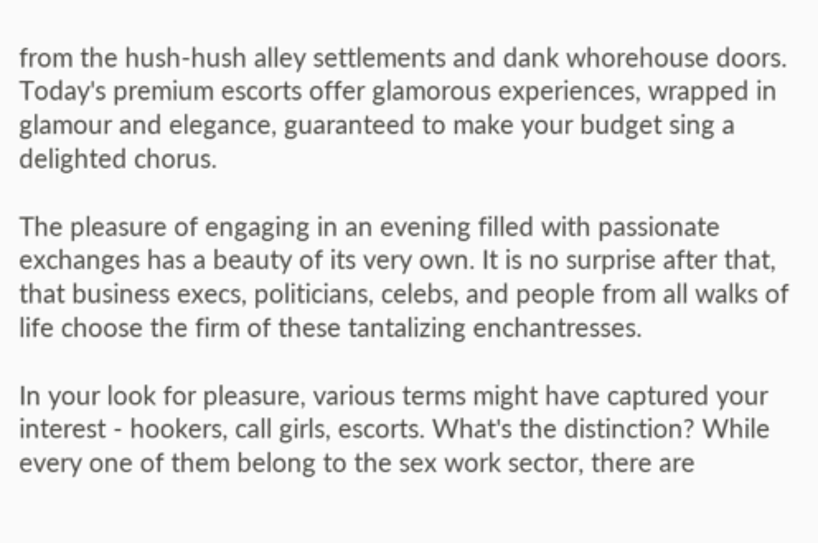from the hush-hush alley settlements and dank whorehouse doors. Today's premium escorts offer glamorous experiences, wrapped in glamour and elegance, guaranteed to make your budget sing a delighted chorus.

The pleasure of engaging in an evening filled with passionate exchanges has a beauty of its very own. It is no surprise after that, that business execs, politicians, celebs, and people from all walks of life choose the firm of these tantalizing enchantresses.

In your look for pleasure, various terms might have captured your interest - hookers, call girls, escorts. What's the distinction? While every one of them belong to the sex work sector, there are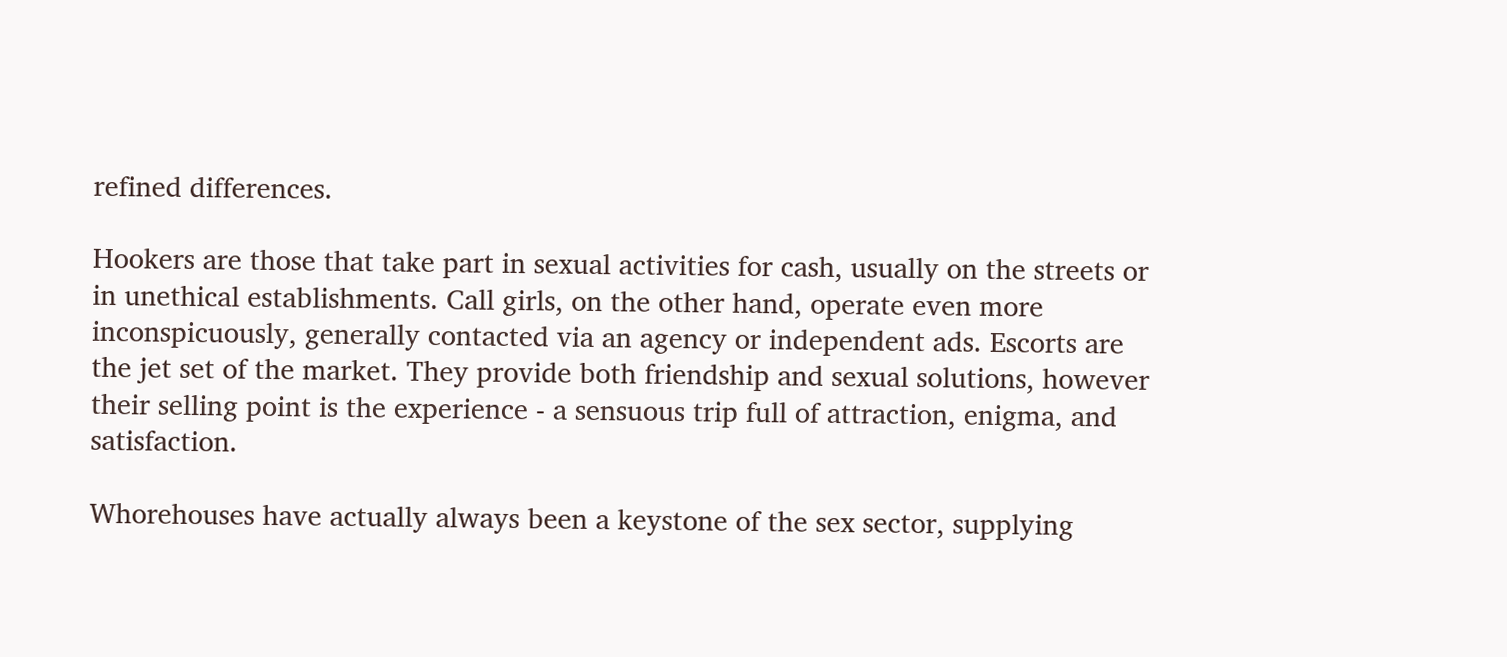refined differences.

Hookers are those that take part in sexual activities for cash, usually on the streets or in unethical establishments. Call girls, on the other hand, operate even more inconspicuously, generally contacted via an agency or independent ads. Escorts are the jet set of the market. They provide both friendship and sexual solutions, however their selling point is the experience - a sensuous trip full of attraction, enigma, and satisfaction.

Whorehouses have actually always been a keystone of the sex sector, supplying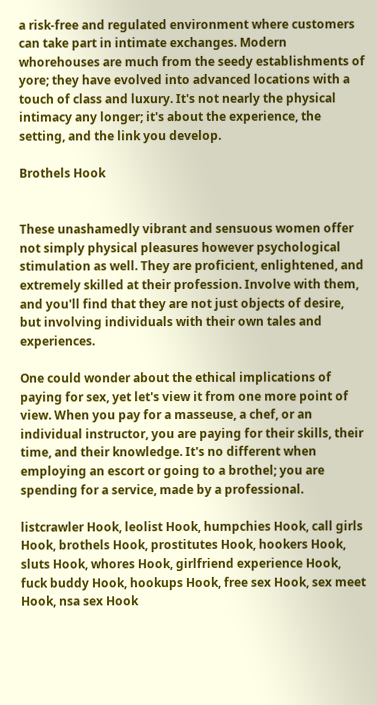a risk-free and regulated environment where customers can take part in intimate exchanges. Modern whorehouses are much from the seedy establishments of yore; they have evolved into advanced locations with a touch of class and luxury. It's not nearly the physical intimacy any longer; it's about the experience, the setting, and the link you develop.

Brothels Hook


These unashamedly vibrant and sensuous women offer not simply physical pleasures however psychological stimulation as well. They are proficient, enlightened, and extremely skilled at their profession. Involve with them, and you'll find that they are not just objects of desire, but involving individuals with their own tales and experiences.

One could wonder about the ethical implications of paying for sex, yet let's view it from one more point of view. When you pay for a masseuse, a chef, or an individual instructor, you are paying for their skills, their time, and their knowledge. It's no different when employing an escort or going to a brothel; you are spending for a service, made by a professional.

listcrawler Hook, leolist Hook, humpchies Hook, call girls Hook, brothels Hook, prostitutes Hook, hookers Hook, sluts Hook, whores Hook, girlfriend experience Hook, fuck buddy Hook, hookups Hook, free sex Hook, sex meet Hook, nsa sex Hook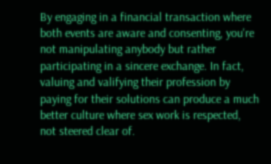By engaging in a financial transaction where both events are aware and consenting, you're not manipulating anybody but rather participating in a sincere exchange. In fact, valuing and valifying their profession by paying for their solutions can produce a much better culture where sex work is respected, not steered clear of.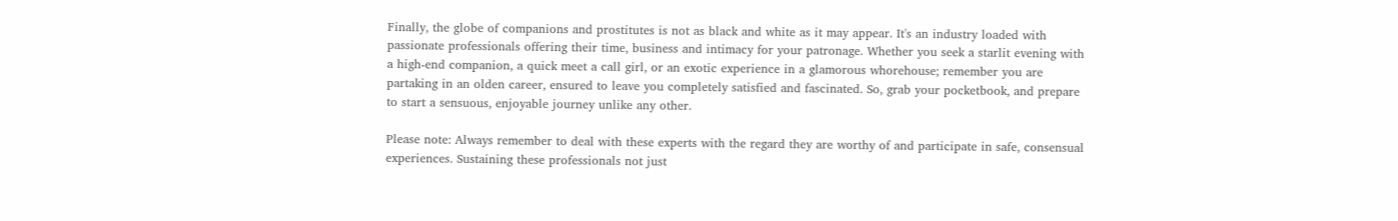Finally, the globe of companions and prostitutes is not as black and white as it may appear. It's an industry loaded with passionate professionals offering their time, business and intimacy for your patronage. Whether you seek a starlit evening with a high-end companion, a quick meet a call girl, or an exotic experience in a glamorous whorehouse; remember you are partaking in an olden career, ensured to leave you completely satisfied and fascinated. So, grab your pocketbook, and prepare to start a sensuous, enjoyable journey unlike any other.

Please note: Always remember to deal with these experts with the regard they are worthy of and participate in safe, consensual experiences. Sustaining these professionals not just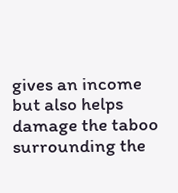gives an income but also helps damage the taboo surrounding the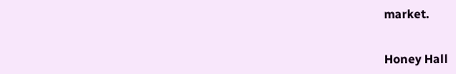market.


Honey Hall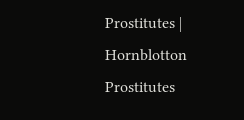Prostitutes | Hornblotton Prostitutes